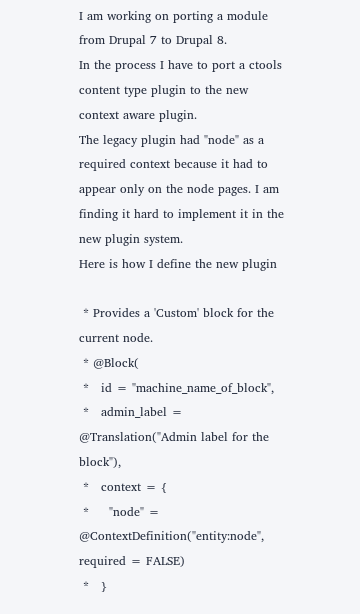I am working on porting a module from Drupal 7 to Drupal 8.
In the process I have to port a ctools content type plugin to the new context aware plugin.
The legacy plugin had "node" as a required context because it had to appear only on the node pages. I am finding it hard to implement it in the new plugin system.
Here is how I define the new plugin

 * Provides a 'Custom' block for the current node.
 * @Block(
 *   id = "machine_name_of_block",
 *   admin_label = @Translation("Admin label for the block"),
 *   context = {
 *     "node" = @ContextDefinition("entity:node", required = FALSE)
 *   }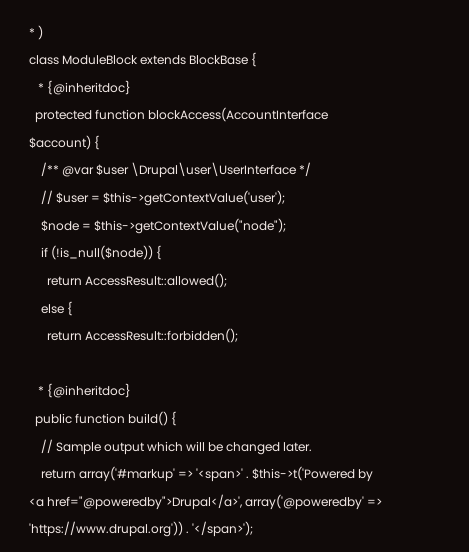* )
class ModuleBlock extends BlockBase {
   * {@inheritdoc}
  protected function blockAccess(AccountInterface $account) {
    /** @var $user \Drupal\user\UserInterface */
    // $user = $this->getContextValue('user');
    $node = $this->getContextValue("node");
    if (!is_null($node)) {
      return AccessResult::allowed();
    else {
      return AccessResult::forbidden();

   * {@inheritdoc}
  public function build() {
    // Sample output which will be changed later.
    return array('#markup' => '<span>' . $this->t('Powered by <a href="@poweredby">Drupal</a>', array('@poweredby' => 'https://www.drupal.org')) . '</span>');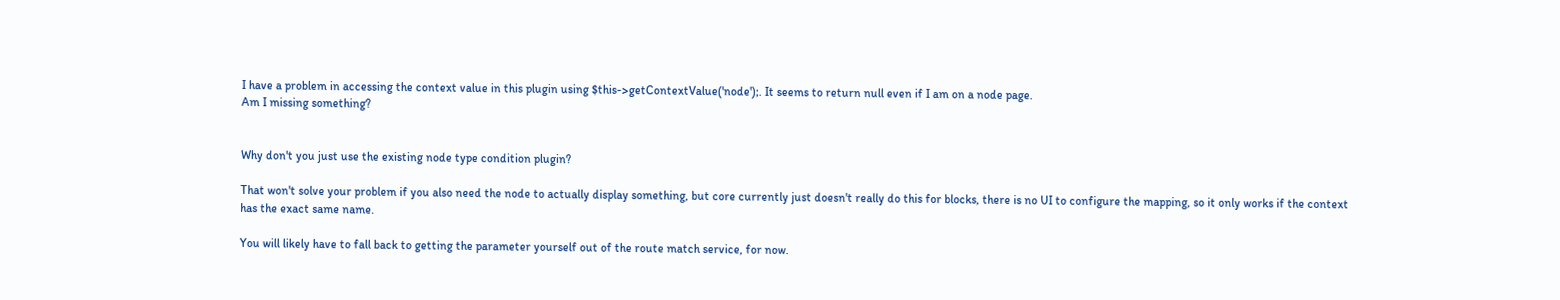I have a problem in accessing the context value in this plugin using $this->getContextValue('node');. It seems to return null even if I am on a node page.
Am I missing something?


Why don't you just use the existing node type condition plugin?

That won't solve your problem if you also need the node to actually display something, but core currently just doesn't really do this for blocks, there is no UI to configure the mapping, so it only works if the context has the exact same name.

You will likely have to fall back to getting the parameter yourself out of the route match service, for now.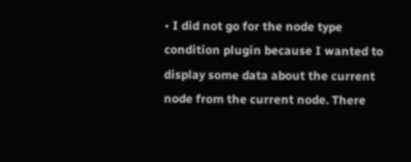• I did not go for the node type condition plugin because I wanted to display some data about the current node from the current node. There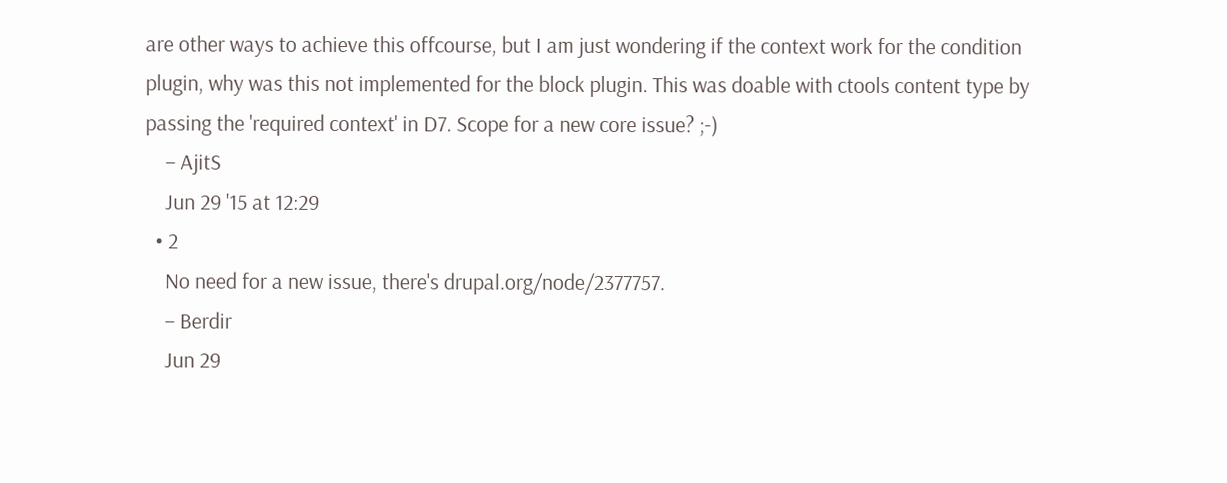are other ways to achieve this offcourse, but I am just wondering if the context work for the condition plugin, why was this not implemented for the block plugin. This was doable with ctools content type by passing the 'required context' in D7. Scope for a new core issue? ;-)
    – AjitS
    Jun 29 '15 at 12:29
  • 2
    No need for a new issue, there's drupal.org/node/2377757.
    – Berdir
    Jun 29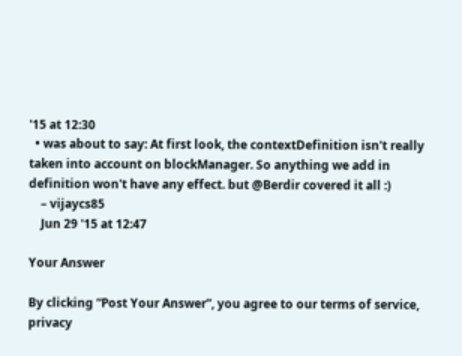'15 at 12:30
  • was about to say: At first look, the contextDefinition isn't really taken into account on blockManager. So anything we add in definition won't have any effect. but @Berdir covered it all :)
    – vijaycs85
    Jun 29 '15 at 12:47

Your Answer

By clicking “Post Your Answer”, you agree to our terms of service, privacy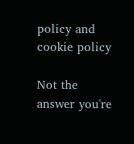policy and cookie policy

Not the answer you're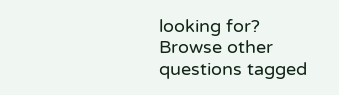looking for? Browse other questions tagged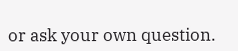or ask your own question.